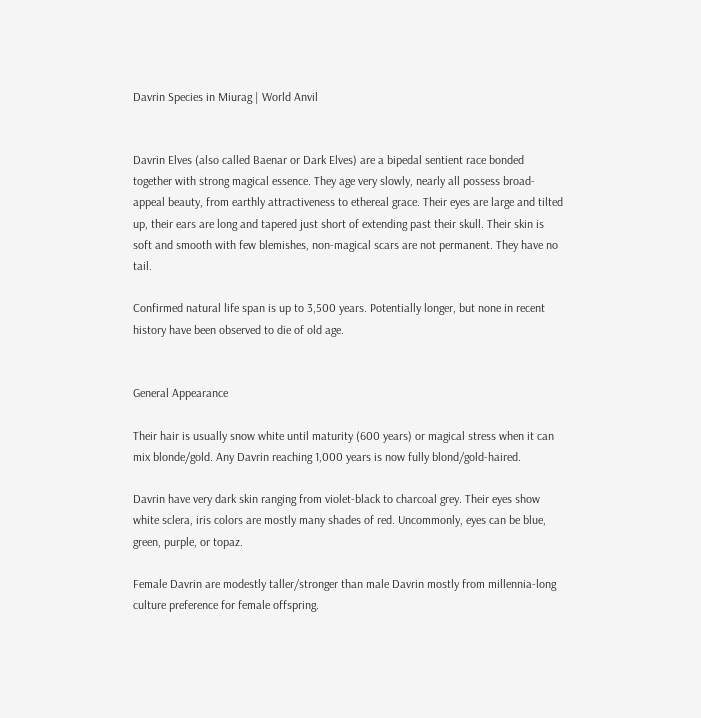Davrin Species in Miurag | World Anvil


Davrin Elves (also called Baenar or Dark Elves) are a bipedal sentient race bonded together with strong magical essence. They age very slowly, nearly all possess broad-appeal beauty, from earthly attractiveness to ethereal grace. Their eyes are large and tilted up, their ears are long and tapered just short of extending past their skull. Their skin is soft and smooth with few blemishes, non-magical scars are not permanent. They have no tail.

Confirmed natural life span is up to 3,500 years. Potentially longer, but none in recent history have been observed to die of old age.


General Appearance

Their hair is usually snow white until maturity (600 years) or magical stress when it can mix blonde/gold. Any Davrin reaching 1,000 years is now fully blond/gold-haired.

Davrin have very dark skin ranging from violet-black to charcoal grey. Their eyes show white sclera, iris colors are mostly many shades of red. Uncommonly, eyes can be blue, green, purple, or topaz.

Female Davrin are modestly taller/stronger than male Davrin mostly from millennia-long culture preference for female offspring.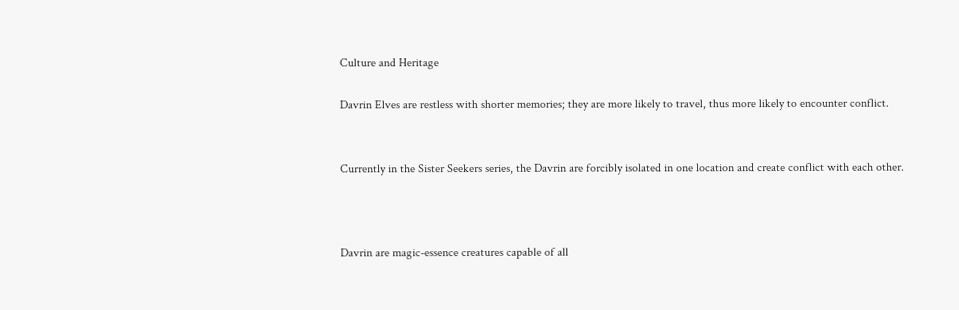Culture and Heritage

Davrin Elves are restless with shorter memories; they are more likely to travel, thus more likely to encounter conflict.


Currently in the Sister Seekers series, the Davrin are forcibly isolated in one location and create conflict with each other.



Davrin are magic-essence creatures capable of all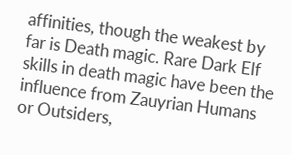affinities, though the weakest by far is Death magic. Rare Dark Elf skills in death magic have been the influence from Zauyrian Humans or Outsiders,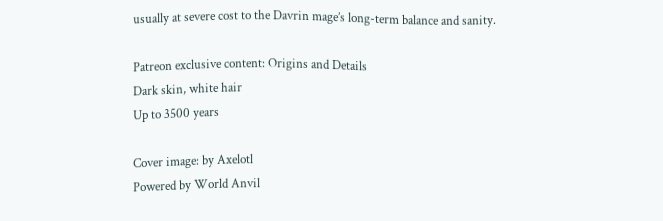usually at severe cost to the Davrin mage’s long-term balance and sanity.

Patreon exclusive content: Origins and Details
Dark skin, white hair
Up to 3500 years

Cover image: by Axelotl
Powered by World Anvil